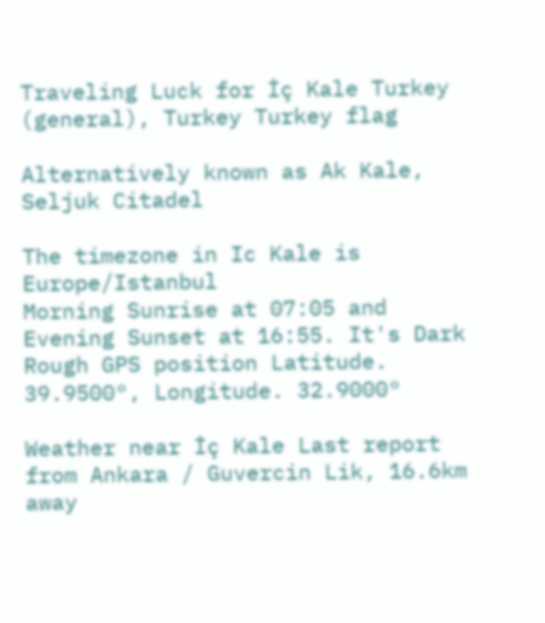Traveling Luck for İç Kale Turkey (general), Turkey Turkey flag

Alternatively known as Ak Kale, Seljuk Citadel

The timezone in Ic Kale is Europe/Istanbul
Morning Sunrise at 07:05 and Evening Sunset at 16:55. It's Dark
Rough GPS position Latitude. 39.9500°, Longitude. 32.9000°

Weather near İç Kale Last report from Ankara / Guvercin Lik, 16.6km away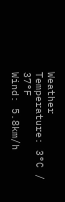Weather Temperature: 3°C / 37°F
Wind: 5.8km/h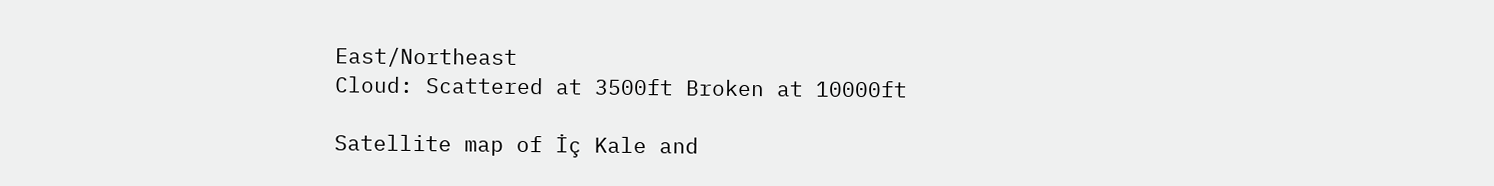East/Northeast
Cloud: Scattered at 3500ft Broken at 10000ft

Satellite map of İç Kale and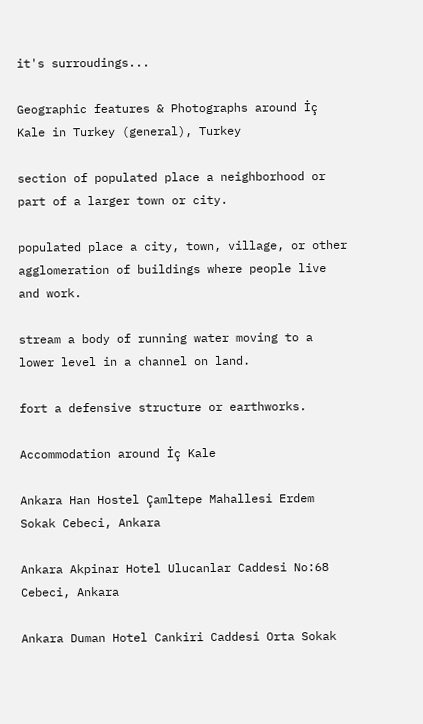it's surroudings...

Geographic features & Photographs around İç Kale in Turkey (general), Turkey

section of populated place a neighborhood or part of a larger town or city.

populated place a city, town, village, or other agglomeration of buildings where people live and work.

stream a body of running water moving to a lower level in a channel on land.

fort a defensive structure or earthworks.

Accommodation around İç Kale

Ankara Han Hostel Çamltepe Mahallesi Erdem Sokak Cebeci, Ankara

Ankara Akpinar Hotel Ulucanlar Caddesi No:68 Cebeci, Ankara

Ankara Duman Hotel Cankiri Caddesi Orta Sokak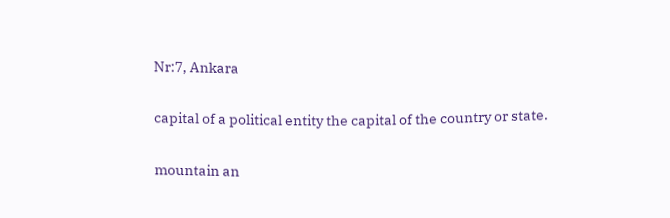Nr:7, Ankara

capital of a political entity the capital of the country or state.

mountain an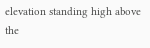elevation standing high above the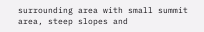surrounding area with small summit area, steep slopes and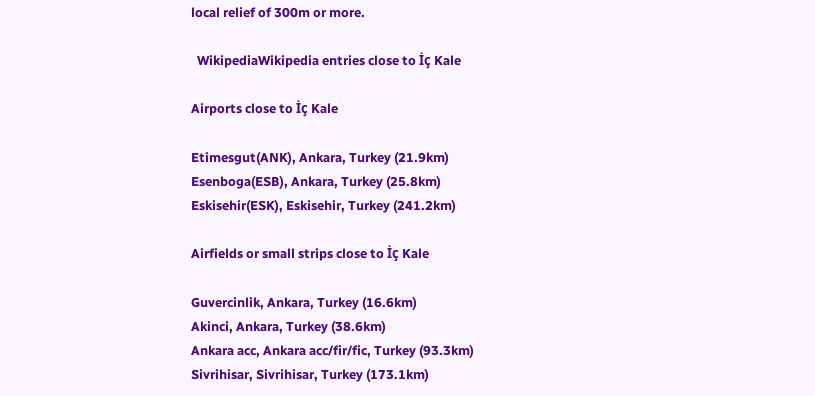local relief of 300m or more.

  WikipediaWikipedia entries close to İç Kale

Airports close to İç Kale

Etimesgut(ANK), Ankara, Turkey (21.9km)
Esenboga(ESB), Ankara, Turkey (25.8km)
Eskisehir(ESK), Eskisehir, Turkey (241.2km)

Airfields or small strips close to İç Kale

Guvercinlik, Ankara, Turkey (16.6km)
Akinci, Ankara, Turkey (38.6km)
Ankara acc, Ankara acc/fir/fic, Turkey (93.3km)
Sivrihisar, Sivrihisar, Turkey (173.1km)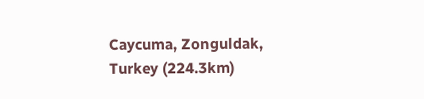Caycuma, Zonguldak, Turkey (224.3km)